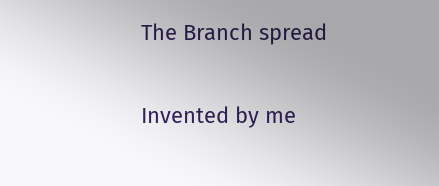The Branch spread

Invented by me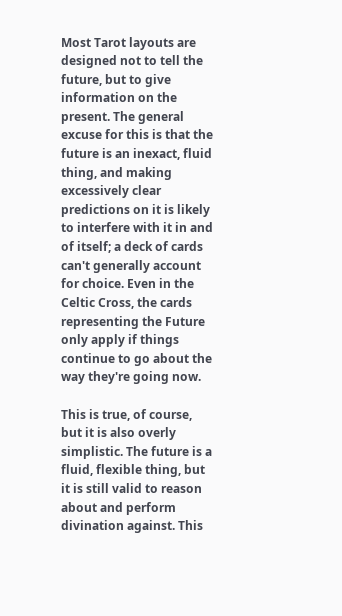Most Tarot layouts are designed not to tell the future, but to give information on the present. The general excuse for this is that the future is an inexact, fluid thing, and making excessively clear predictions on it is likely to interfere with it in and of itself; a deck of cards can't generally account for choice. Even in the Celtic Cross, the cards representing the Future only apply if things continue to go about the way they're going now.

This is true, of course, but it is also overly simplistic. The future is a fluid, flexible thing, but it is still valid to reason about and perform divination against. This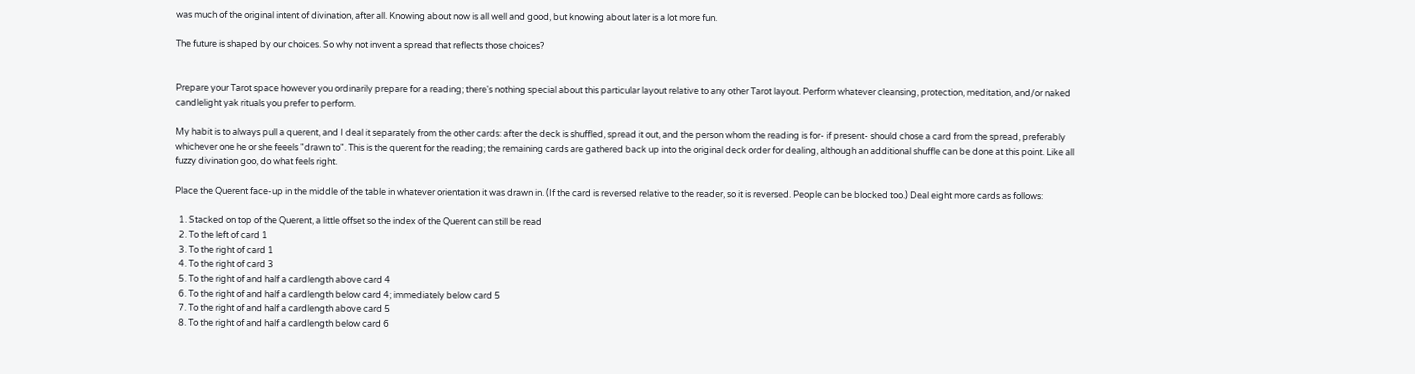was much of the original intent of divination, after all. Knowing about now is all well and good, but knowing about later is a lot more fun.

The future is shaped by our choices. So why not invent a spread that reflects those choices?


Prepare your Tarot space however you ordinarily prepare for a reading; there's nothing special about this particular layout relative to any other Tarot layout. Perform whatever cleansing, protection, meditation, and/or naked candlelight yak rituals you prefer to perform.

My habit is to always pull a querent, and I deal it separately from the other cards: after the deck is shuffled, spread it out, and the person whom the reading is for- if present- should chose a card from the spread, preferably whichever one he or she feeels "drawn to". This is the querent for the reading; the remaining cards are gathered back up into the original deck order for dealing, although an additional shuffle can be done at this point. Like all fuzzy divination goo, do what feels right.

Place the Querent face-up in the middle of the table in whatever orientation it was drawn in. (If the card is reversed relative to the reader, so it is reversed. People can be blocked too.) Deal eight more cards as follows:

  1. Stacked on top of the Querent, a little offset so the index of the Querent can still be read
  2. To the left of card 1
  3. To the right of card 1
  4. To the right of card 3
  5. To the right of and half a cardlength above card 4
  6. To the right of and half a cardlength below card 4; immediately below card 5
  7. To the right of and half a cardlength above card 5
  8. To the right of and half a cardlength below card 6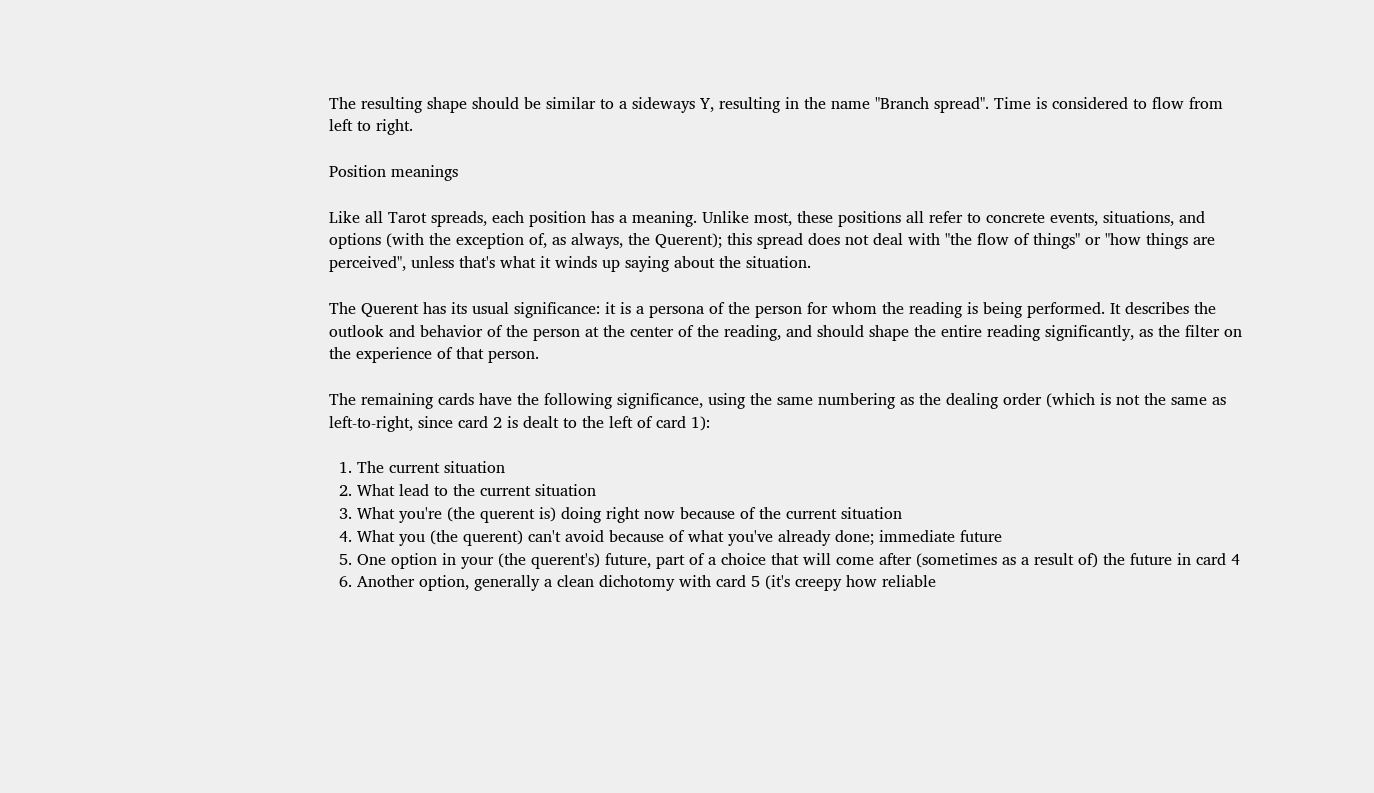The resulting shape should be similar to a sideways Y, resulting in the name "Branch spread". Time is considered to flow from left to right.

Position meanings

Like all Tarot spreads, each position has a meaning. Unlike most, these positions all refer to concrete events, situations, and options (with the exception of, as always, the Querent); this spread does not deal with "the flow of things" or "how things are perceived", unless that's what it winds up saying about the situation.

The Querent has its usual significance: it is a persona of the person for whom the reading is being performed. It describes the outlook and behavior of the person at the center of the reading, and should shape the entire reading significantly, as the filter on the experience of that person.

The remaining cards have the following significance, using the same numbering as the dealing order (which is not the same as left-to-right, since card 2 is dealt to the left of card 1):

  1. The current situation
  2. What lead to the current situation
  3. What you're (the querent is) doing right now because of the current situation
  4. What you (the querent) can't avoid because of what you've already done; immediate future
  5. One option in your (the querent's) future, part of a choice that will come after (sometimes as a result of) the future in card 4
  6. Another option, generally a clean dichotomy with card 5 (it's creepy how reliable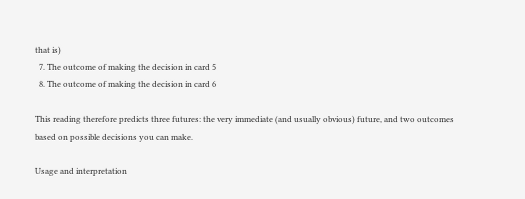that is)
  7. The outcome of making the decision in card 5
  8. The outcome of making the decision in card 6

This reading therefore predicts three futures: the very immediate (and usually obvious) future, and two outcomes based on possible decisions you can make.

Usage and interpretation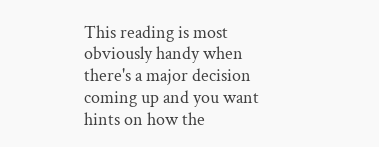This reading is most obviously handy when there's a major decision coming up and you want hints on how the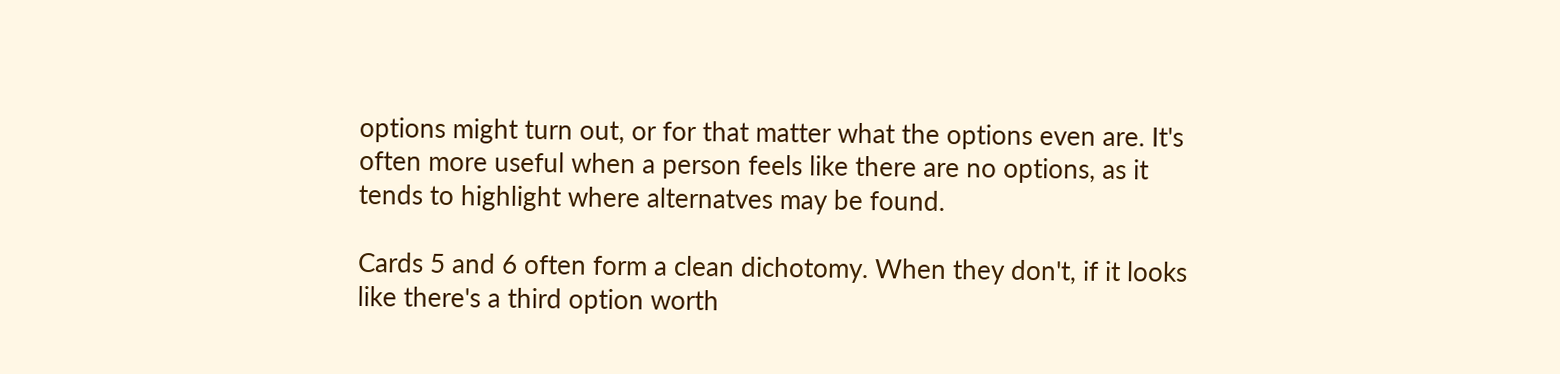options might turn out, or for that matter what the options even are. It's often more useful when a person feels like there are no options, as it tends to highlight where alternatves may be found.

Cards 5 and 6 often form a clean dichotomy. When they don't, if it looks like there's a third option worth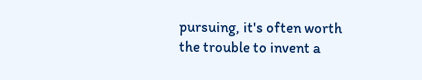pursuing, it's often worth the trouble to invent a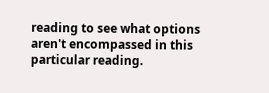reading to see what options aren't encompassed in this particular reading.